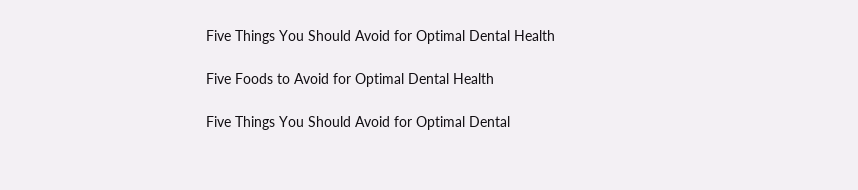Five Things You Should Avoid for Optimal Dental Health

Five Foods to Avoid for Optimal Dental Health

Five Things You Should Avoid for Optimal Dental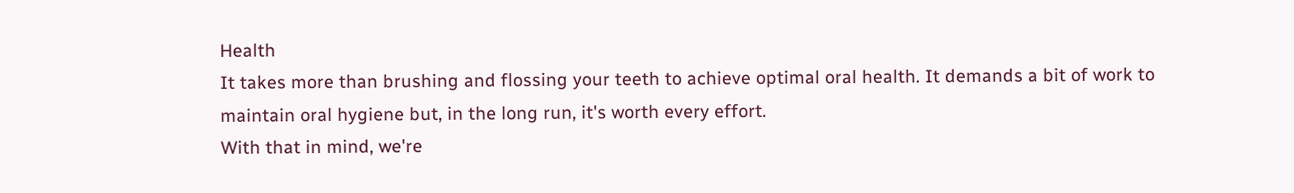Health
It takes more than brushing and flossing your teeth to achieve optimal oral health. It demands a bit of work to maintain oral hygiene but, in the long run, it's worth every effort.
With that in mind, we're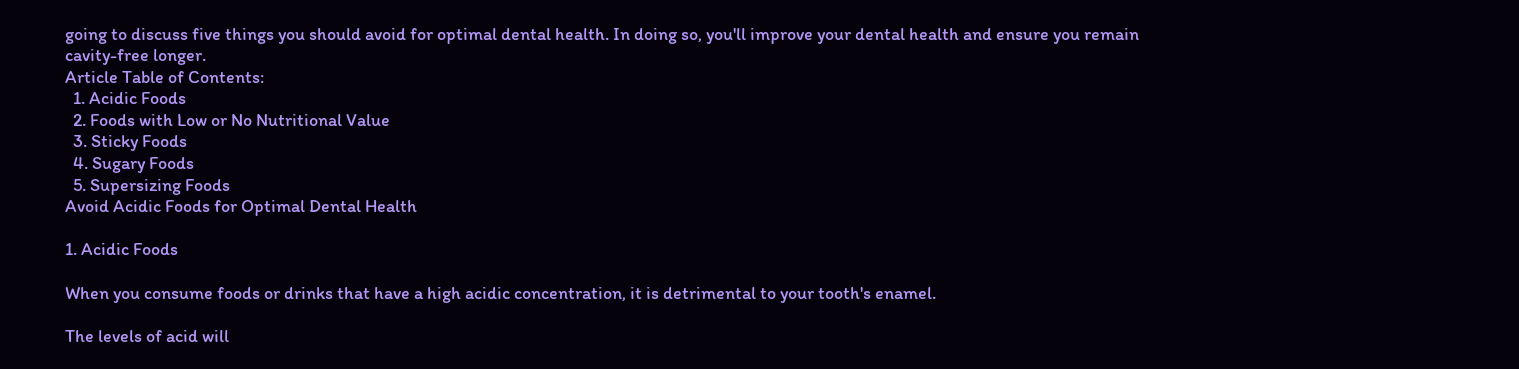going to discuss five things you should avoid for optimal dental health. In doing so, you'll improve your dental health and ensure you remain cavity-free longer.
Article Table of Contents:
  1. Acidic Foods
  2. Foods with Low or No Nutritional Value
  3. Sticky Foods
  4. Sugary Foods
  5. Supersizing Foods
Avoid Acidic Foods for Optimal Dental Health

1. Acidic Foods

When you consume foods or drinks that have a high acidic concentration, it is detrimental to your tooth's enamel.

The levels of acid will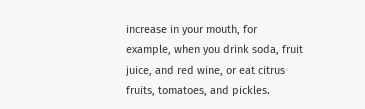increase in your mouth, for example, when you drink soda, fruit juice, and red wine, or eat citrus fruits, tomatoes, and pickles.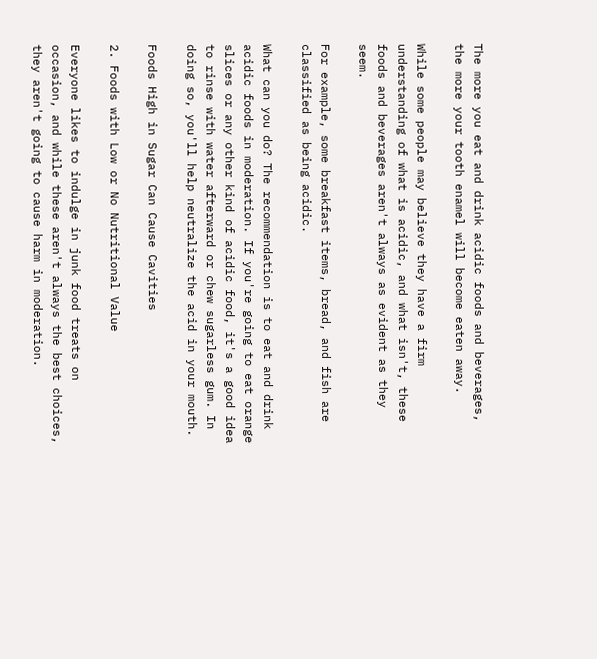The more you eat and drink acidic foods and beverages, the more your tooth enamel will become eaten away.

While some people may believe they have a firm understanding of what is acidic, and what isn't, these foods and beverages aren't always as evident as they seem.

For example, some breakfast items, bread, and fish are classified as being acidic.

What can you do? The recommendation is to eat and drink acidic foods in moderation. If you're going to eat orange slices or any other kind of acidic food, it's a good idea to rinse with water afterward or chew sugarless gum. In doing so, you'll help neutralize the acid in your mouth.

Foods High in Sugar Can Cause Cavities

2. Foods with Low or No Nutritional Value

Everyone likes to indulge in junk food treats on occasion, and while these aren't always the best choices, they aren't going to cause harm in moderation.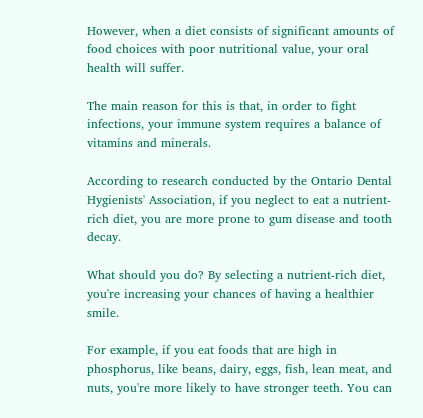However, when a diet consists of significant amounts of food choices with poor nutritional value, your oral health will suffer.

The main reason for this is that, in order to fight infections, your immune system requires a balance of vitamins and minerals.

According to research conducted by the Ontario Dental Hygienists' Association, if you neglect to eat a nutrient-rich diet, you are more prone to gum disease and tooth decay.

What should you do? By selecting a nutrient-rich diet, you're increasing your chances of having a healthier smile.

For example, if you eat foods that are high in phosphorus, like beans, dairy, eggs, fish, lean meat, and nuts, you're more likely to have stronger teeth. You can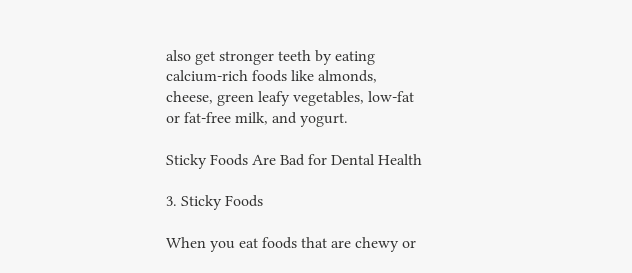also get stronger teeth by eating calcium-rich foods like almonds, cheese, green leafy vegetables, low-fat or fat-free milk, and yogurt.

Sticky Foods Are Bad for Dental Health

3. Sticky Foods

When you eat foods that are chewy or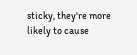sticky, they're more likely to cause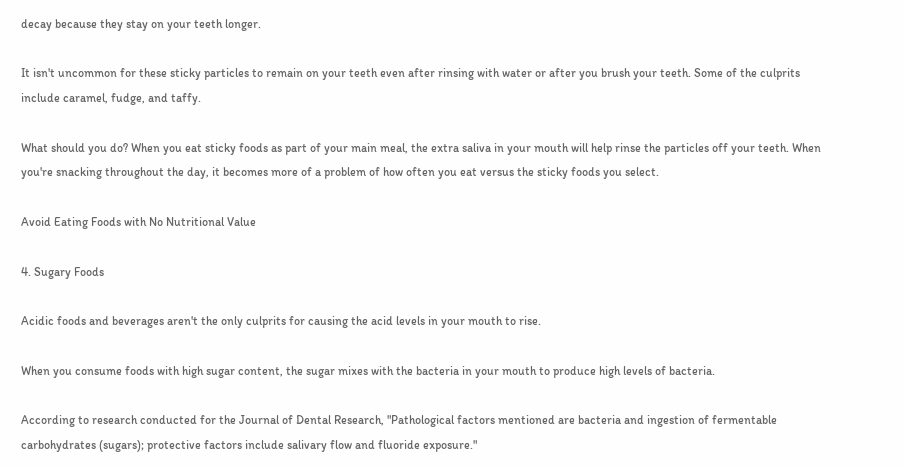decay because they stay on your teeth longer.

It isn't uncommon for these sticky particles to remain on your teeth even after rinsing with water or after you brush your teeth. Some of the culprits include caramel, fudge, and taffy.

What should you do? When you eat sticky foods as part of your main meal, the extra saliva in your mouth will help rinse the particles off your teeth. When you're snacking throughout the day, it becomes more of a problem of how often you eat versus the sticky foods you select.

Avoid Eating Foods with No Nutritional Value

4. Sugary Foods

Acidic foods and beverages aren't the only culprits for causing the acid levels in your mouth to rise.

When you consume foods with high sugar content, the sugar mixes with the bacteria in your mouth to produce high levels of bacteria.

According to research conducted for the Journal of Dental Research, "Pathological factors mentioned are bacteria and ingestion of fermentable carbohydrates (sugars); protective factors include salivary flow and fluoride exposure."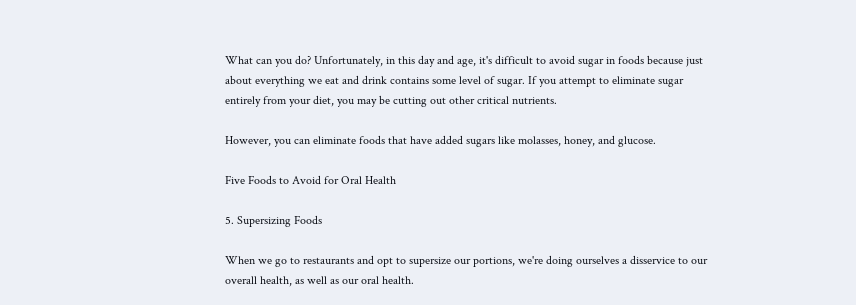What can you do? Unfortunately, in this day and age, it's difficult to avoid sugar in foods because just about everything we eat and drink contains some level of sugar. If you attempt to eliminate sugar entirely from your diet, you may be cutting out other critical nutrients.

However, you can eliminate foods that have added sugars like molasses, honey, and glucose.

Five Foods to Avoid for Oral Health

5. Supersizing Foods

When we go to restaurants and opt to supersize our portions, we're doing ourselves a disservice to our overall health, as well as our oral health.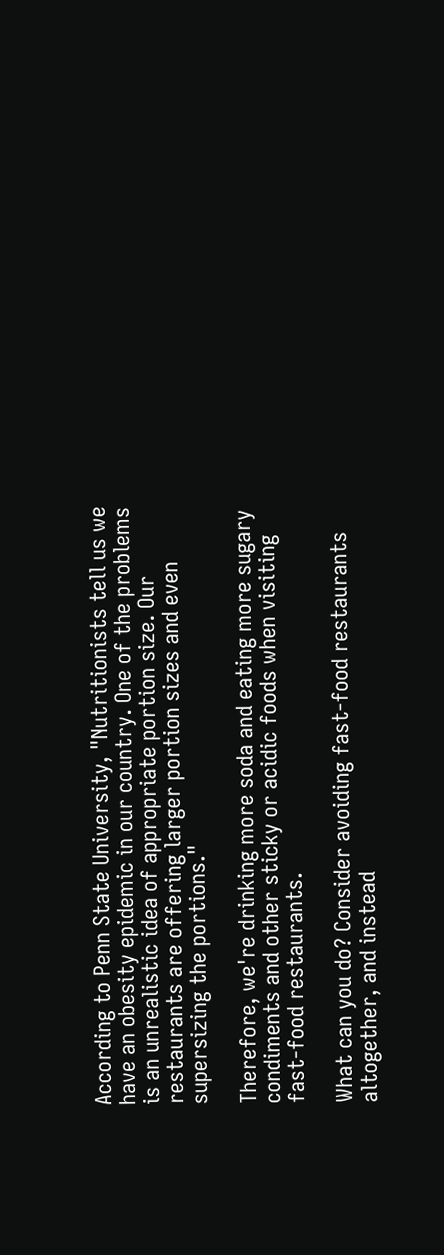According to Penn State University, "Nutritionists tell us we have an obesity epidemic in our country. One of the problems is an unrealistic idea of appropriate portion size. Our restaurants are offering larger portion sizes and even supersizing the portions."

Therefore, we're drinking more soda and eating more sugary condiments and other sticky or acidic foods when visiting fast-food restaurants.

What can you do? Consider avoiding fast-food restaurants altogether, and instead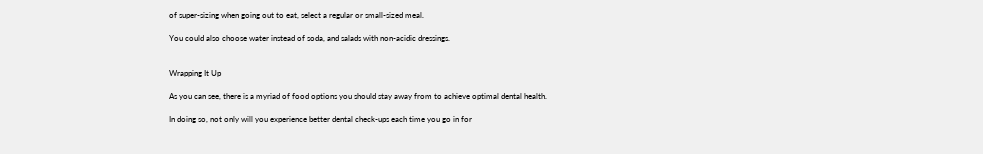of super-sizing when going out to eat, select a regular or small-sized meal.

You could also choose water instead of soda, and salads with non-acidic dressings.


Wrapping It Up

As you can see, there is a myriad of food options you should stay away from to achieve optimal dental health.

In doing so, not only will you experience better dental check-ups each time you go in for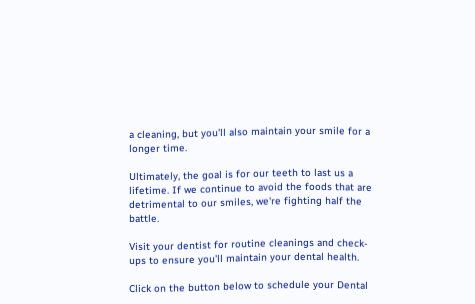a cleaning, but you'll also maintain your smile for a longer time.

Ultimately, the goal is for our teeth to last us a lifetime. If we continue to avoid the foods that are detrimental to our smiles, we're fighting half the battle.

Visit your dentist for routine cleanings and check-ups to ensure you'll maintain your dental health.

Click on the button below to schedule your Dental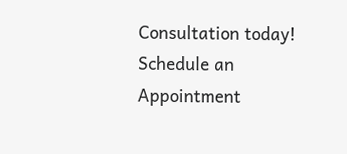Consultation today!
Schedule an Appointment